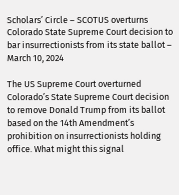Scholars’ Circle – SCOTUS overturns Colorado State Supreme Court decision to bar insurrectionists from its state ballot – March 10, 2024

The US Supreme Court overturned Colorado’s State Supreme Court decision to remove Donald Trump from its ballot based on the 14th Amendment’s prohibition on insurrectionists holding office. What might this signal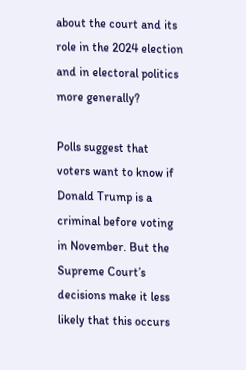about the court and its role in the 2024 election and in electoral politics more generally?

Polls suggest that voters want to know if Donald Trump is a criminal before voting in November. But the Supreme Court’s decisions make it less likely that this occurs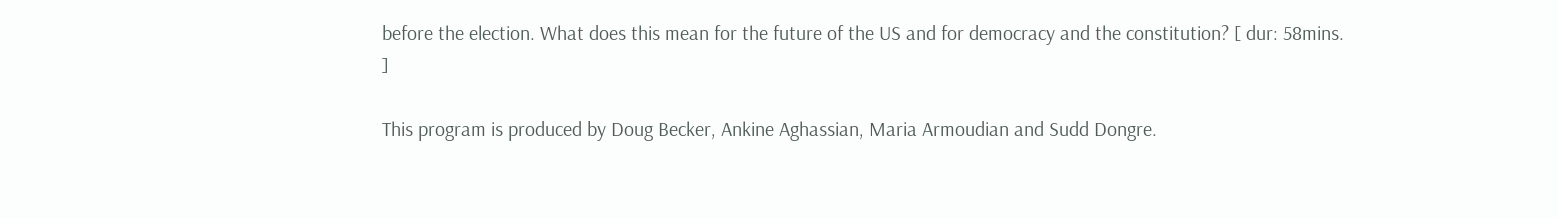before the election. What does this mean for the future of the US and for democracy and the constitution? [ dur: 58mins. ]

This program is produced by Doug Becker, Ankine Aghassian, Maria Armoudian and Sudd Dongre.